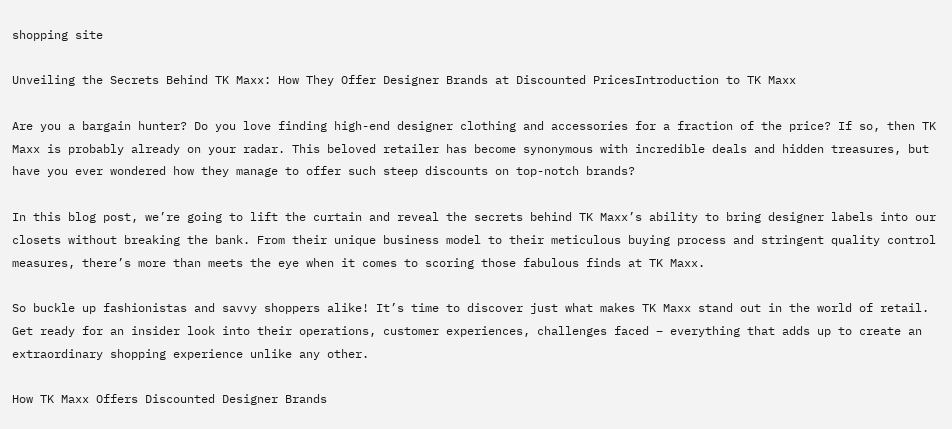shopping site

Unveiling the Secrets Behind TK Maxx: How They Offer Designer Brands at Discounted PricesIntroduction to TK Maxx

Are you a bargain hunter? Do you love finding high-end designer clothing and accessories for a fraction of the price? If so, then TK Maxx is probably already on your radar. This beloved retailer has become synonymous with incredible deals and hidden treasures, but have you ever wondered how they manage to offer such steep discounts on top-notch brands?

In this blog post, we’re going to lift the curtain and reveal the secrets behind TK Maxx’s ability to bring designer labels into our closets without breaking the bank. From their unique business model to their meticulous buying process and stringent quality control measures, there’s more than meets the eye when it comes to scoring those fabulous finds at TK Maxx.

So buckle up fashionistas and savvy shoppers alike! It’s time to discover just what makes TK Maxx stand out in the world of retail. Get ready for an insider look into their operations, customer experiences, challenges faced – everything that adds up to create an extraordinary shopping experience unlike any other.

How TK Maxx Offers Discounted Designer Brands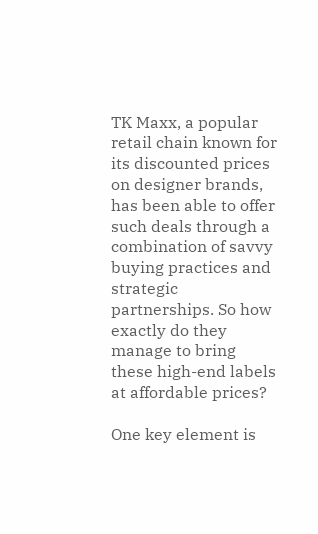TK Maxx, a popular retail chain known for its discounted prices on designer brands, has been able to offer such deals through a combination of savvy buying practices and strategic partnerships. So how exactly do they manage to bring these high-end labels at affordable prices?

One key element is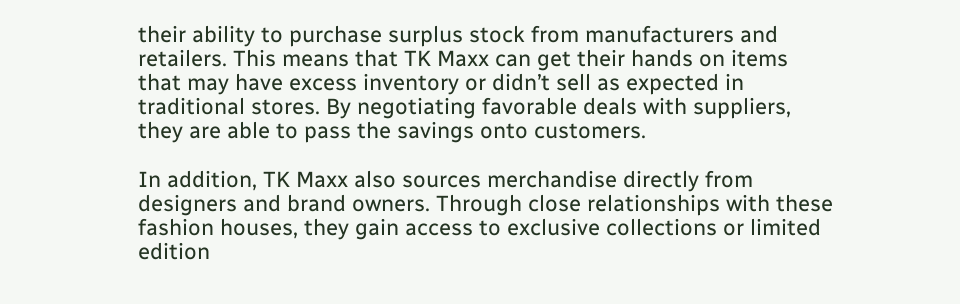their ability to purchase surplus stock from manufacturers and retailers. This means that TK Maxx can get their hands on items that may have excess inventory or didn’t sell as expected in traditional stores. By negotiating favorable deals with suppliers, they are able to pass the savings onto customers.

In addition, TK Maxx also sources merchandise directly from designers and brand owners. Through close relationships with these fashion houses, they gain access to exclusive collections or limited edition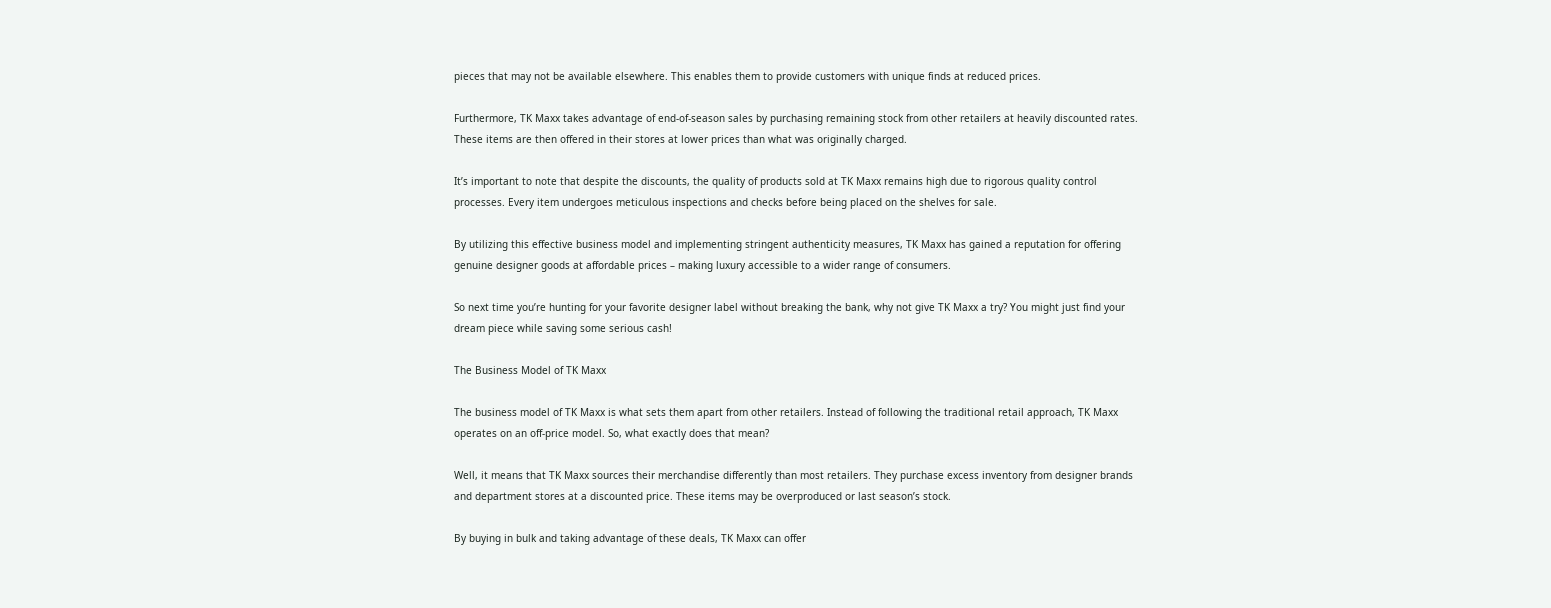pieces that may not be available elsewhere. This enables them to provide customers with unique finds at reduced prices.

Furthermore, TK Maxx takes advantage of end-of-season sales by purchasing remaining stock from other retailers at heavily discounted rates. These items are then offered in their stores at lower prices than what was originally charged.

It’s important to note that despite the discounts, the quality of products sold at TK Maxx remains high due to rigorous quality control processes. Every item undergoes meticulous inspections and checks before being placed on the shelves for sale.

By utilizing this effective business model and implementing stringent authenticity measures, TK Maxx has gained a reputation for offering genuine designer goods at affordable prices – making luxury accessible to a wider range of consumers.

So next time you’re hunting for your favorite designer label without breaking the bank, why not give TK Maxx a try? You might just find your dream piece while saving some serious cash!

The Business Model of TK Maxx

The business model of TK Maxx is what sets them apart from other retailers. Instead of following the traditional retail approach, TK Maxx operates on an off-price model. So, what exactly does that mean?

Well, it means that TK Maxx sources their merchandise differently than most retailers. They purchase excess inventory from designer brands and department stores at a discounted price. These items may be overproduced or last season’s stock.

By buying in bulk and taking advantage of these deals, TK Maxx can offer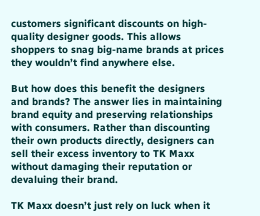customers significant discounts on high-quality designer goods. This allows shoppers to snag big-name brands at prices they wouldn’t find anywhere else.

But how does this benefit the designers and brands? The answer lies in maintaining brand equity and preserving relationships with consumers. Rather than discounting their own products directly, designers can sell their excess inventory to TK Maxx without damaging their reputation or devaluing their brand.

TK Maxx doesn’t just rely on luck when it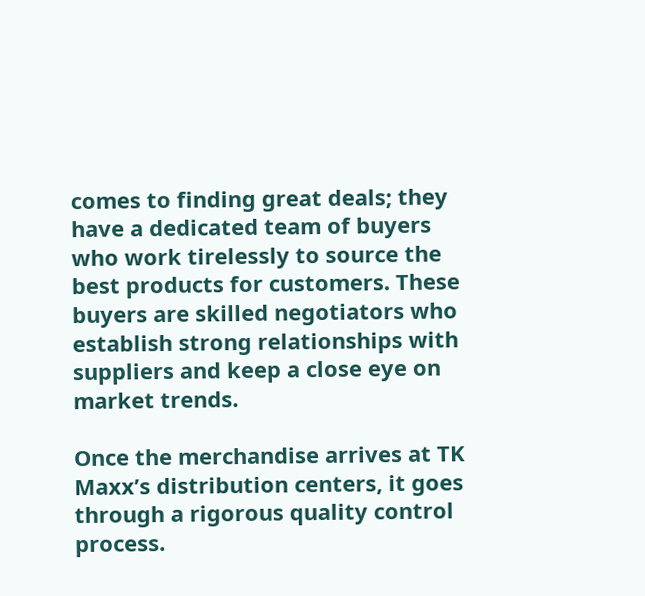comes to finding great deals; they have a dedicated team of buyers who work tirelessly to source the best products for customers. These buyers are skilled negotiators who establish strong relationships with suppliers and keep a close eye on market trends.

Once the merchandise arrives at TK Maxx’s distribution centers, it goes through a rigorous quality control process.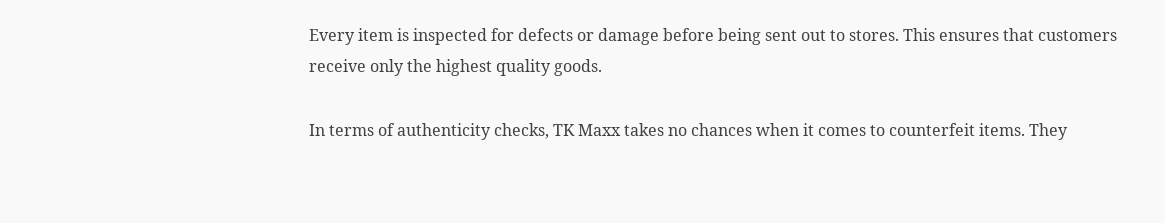Every item is inspected for defects or damage before being sent out to stores. This ensures that customers receive only the highest quality goods.

In terms of authenticity checks, TK Maxx takes no chances when it comes to counterfeit items. They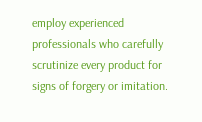employ experienced professionals who carefully scrutinize every product for signs of forgery or imitation.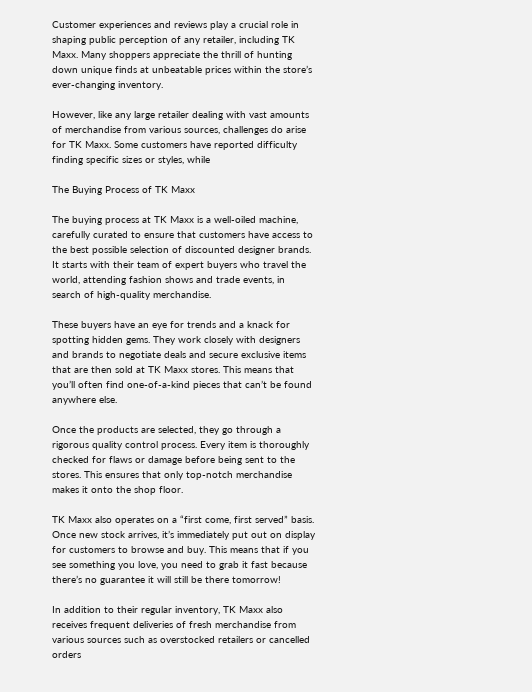Customer experiences and reviews play a crucial role in shaping public perception of any retailer, including TK Maxx. Many shoppers appreciate the thrill of hunting down unique finds at unbeatable prices within the store’s ever-changing inventory.

However, like any large retailer dealing with vast amounts of merchandise from various sources, challenges do arise for TK Maxx. Some customers have reported difficulty finding specific sizes or styles, while

The Buying Process of TK Maxx

The buying process at TK Maxx is a well-oiled machine, carefully curated to ensure that customers have access to the best possible selection of discounted designer brands. It starts with their team of expert buyers who travel the world, attending fashion shows and trade events, in search of high-quality merchandise.

These buyers have an eye for trends and a knack for spotting hidden gems. They work closely with designers and brands to negotiate deals and secure exclusive items that are then sold at TK Maxx stores. This means that you’ll often find one-of-a-kind pieces that can’t be found anywhere else.

Once the products are selected, they go through a rigorous quality control process. Every item is thoroughly checked for flaws or damage before being sent to the stores. This ensures that only top-notch merchandise makes it onto the shop floor.

TK Maxx also operates on a “first come, first served” basis. Once new stock arrives, it’s immediately put out on display for customers to browse and buy. This means that if you see something you love, you need to grab it fast because there’s no guarantee it will still be there tomorrow!

In addition to their regular inventory, TK Maxx also receives frequent deliveries of fresh merchandise from various sources such as overstocked retailers or cancelled orders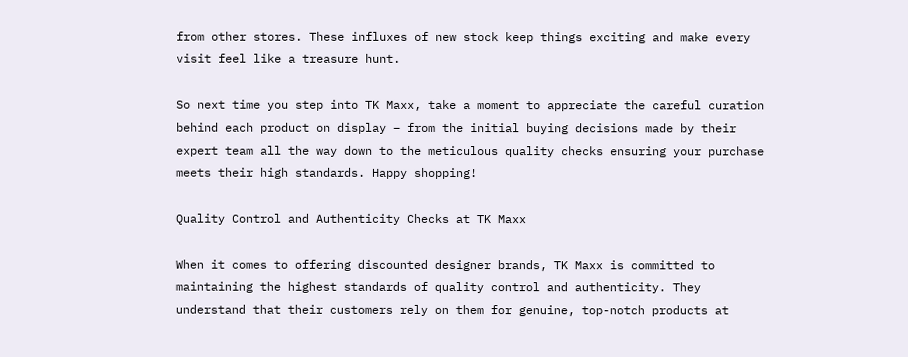from other stores. These influxes of new stock keep things exciting and make every visit feel like a treasure hunt.

So next time you step into TK Maxx, take a moment to appreciate the careful curation behind each product on display – from the initial buying decisions made by their expert team all the way down to the meticulous quality checks ensuring your purchase meets their high standards. Happy shopping!

Quality Control and Authenticity Checks at TK Maxx

When it comes to offering discounted designer brands, TK Maxx is committed to maintaining the highest standards of quality control and authenticity. They understand that their customers rely on them for genuine, top-notch products at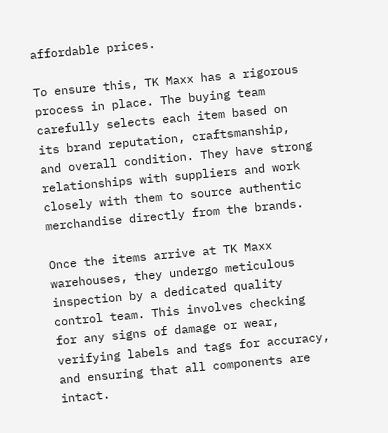affordable prices.

To ensure this, TK Maxx has a rigorous process in place. The buying team carefully selects each item based on its brand reputation, craftsmanship, and overall condition. They have strong relationships with suppliers and work closely with them to source authentic merchandise directly from the brands.

Once the items arrive at TK Maxx warehouses, they undergo meticulous inspection by a dedicated quality control team. This involves checking for any signs of damage or wear, verifying labels and tags for accuracy, and ensuring that all components are intact.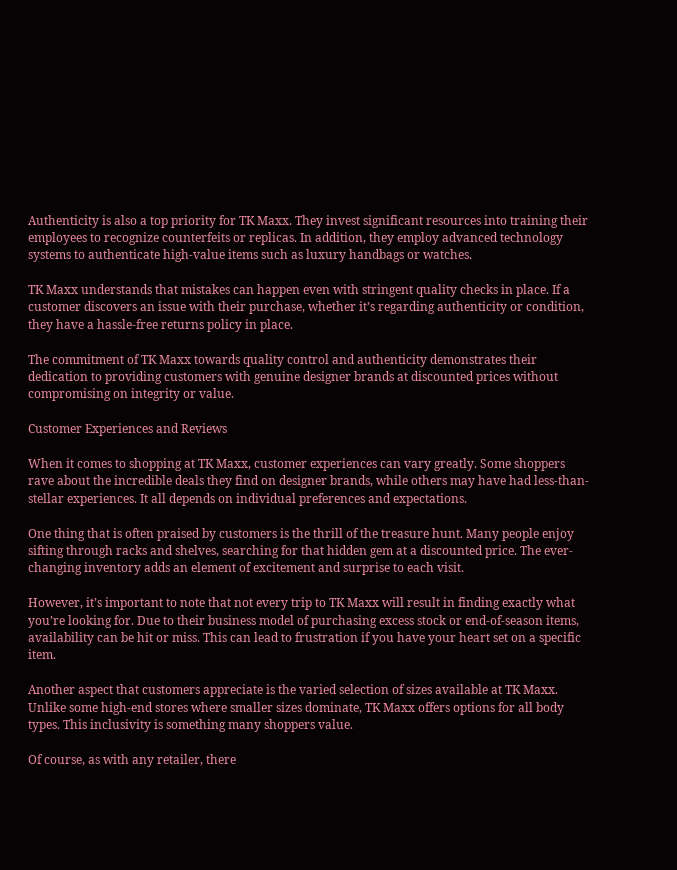Authenticity is also a top priority for TK Maxx. They invest significant resources into training their employees to recognize counterfeits or replicas. In addition, they employ advanced technology systems to authenticate high-value items such as luxury handbags or watches.

TK Maxx understands that mistakes can happen even with stringent quality checks in place. If a customer discovers an issue with their purchase, whether it’s regarding authenticity or condition, they have a hassle-free returns policy in place.

The commitment of TK Maxx towards quality control and authenticity demonstrates their dedication to providing customers with genuine designer brands at discounted prices without compromising on integrity or value.

Customer Experiences and Reviews

When it comes to shopping at TK Maxx, customer experiences can vary greatly. Some shoppers rave about the incredible deals they find on designer brands, while others may have had less-than-stellar experiences. It all depends on individual preferences and expectations.

One thing that is often praised by customers is the thrill of the treasure hunt. Many people enjoy sifting through racks and shelves, searching for that hidden gem at a discounted price. The ever-changing inventory adds an element of excitement and surprise to each visit.

However, it’s important to note that not every trip to TK Maxx will result in finding exactly what you’re looking for. Due to their business model of purchasing excess stock or end-of-season items, availability can be hit or miss. This can lead to frustration if you have your heart set on a specific item.

Another aspect that customers appreciate is the varied selection of sizes available at TK Maxx. Unlike some high-end stores where smaller sizes dominate, TK Maxx offers options for all body types. This inclusivity is something many shoppers value.

Of course, as with any retailer, there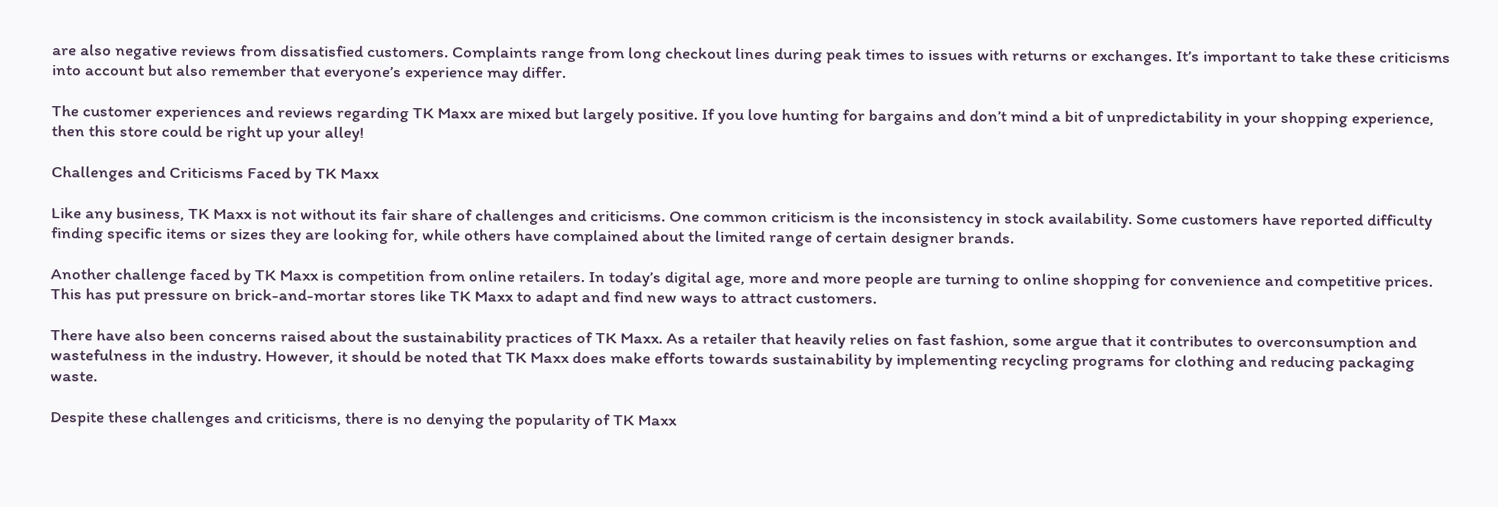are also negative reviews from dissatisfied customers. Complaints range from long checkout lines during peak times to issues with returns or exchanges. It’s important to take these criticisms into account but also remember that everyone’s experience may differ.

The customer experiences and reviews regarding TK Maxx are mixed but largely positive. If you love hunting for bargains and don’t mind a bit of unpredictability in your shopping experience, then this store could be right up your alley!

Challenges and Criticisms Faced by TK Maxx

Like any business, TK Maxx is not without its fair share of challenges and criticisms. One common criticism is the inconsistency in stock availability. Some customers have reported difficulty finding specific items or sizes they are looking for, while others have complained about the limited range of certain designer brands.

Another challenge faced by TK Maxx is competition from online retailers. In today’s digital age, more and more people are turning to online shopping for convenience and competitive prices. This has put pressure on brick-and-mortar stores like TK Maxx to adapt and find new ways to attract customers.

There have also been concerns raised about the sustainability practices of TK Maxx. As a retailer that heavily relies on fast fashion, some argue that it contributes to overconsumption and wastefulness in the industry. However, it should be noted that TK Maxx does make efforts towards sustainability by implementing recycling programs for clothing and reducing packaging waste.

Despite these challenges and criticisms, there is no denying the popularity of TK Maxx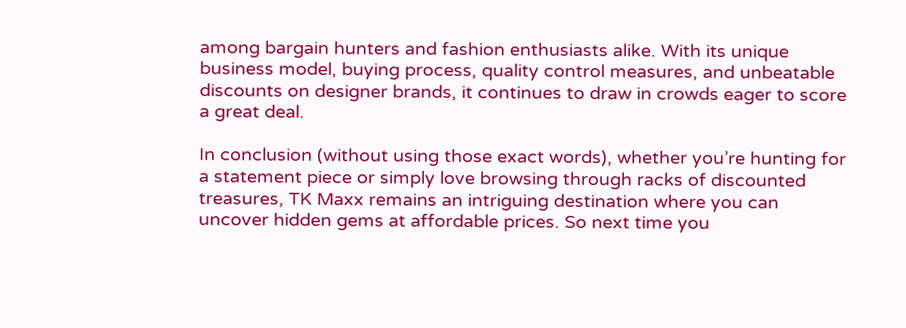among bargain hunters and fashion enthusiasts alike. With its unique business model, buying process, quality control measures, and unbeatable discounts on designer brands, it continues to draw in crowds eager to score a great deal.

In conclusion (without using those exact words), whether you’re hunting for a statement piece or simply love browsing through racks of discounted treasures, TK Maxx remains an intriguing destination where you can uncover hidden gems at affordable prices. So next time you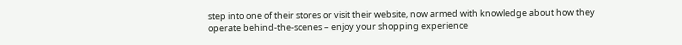step into one of their stores or visit their website, now armed with knowledge about how they operate behind-the-scenes – enjoy your shopping experience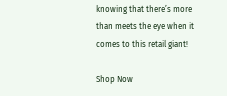knowing that there’s more than meets the eye when it comes to this retail giant!

Shop Now